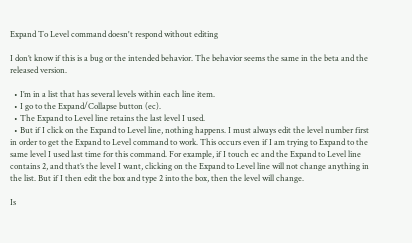Expand To Level command doesn't respond without editing

I don’t know if this is a bug or the intended behavior. The behavior seems the same in the beta and the released version.

  • I’m in a list that has several levels within each line item.
  • I go to the Expand/Collapse button (ec).
  • The Expand to Level line retains the last level I used.
  • But if I click on the Expand to Level line, nothing happens. I must always edit the level number first in order to get the Expand to Level command to work. This occurs even if I am trying to Expand to the same level I used last time for this command. For example, if I touch ec and the Expand to Level line contains 2, and that’s the level I want, clicking on the Expand to Level line will not change anything in the list. But if I then edit the box and type 2 into the box, then the level will change.

Is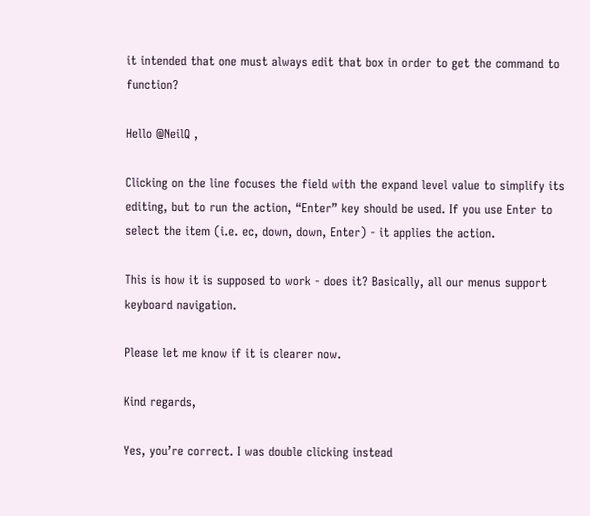it intended that one must always edit that box in order to get the command to function?

Hello @NeilQ ,

Clicking on the line focuses the field with the expand level value to simplify its editing, but to run the action, “Enter” key should be used. If you use Enter to select the item (i.e. ec, down, down, Enter) - it applies the action.

This is how it is supposed to work - does it? Basically, all our menus support keyboard navigation.

Please let me know if it is clearer now.

Kind regards,

Yes, you’re correct. I was double clicking instead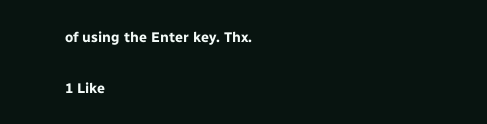of using the Enter key. Thx.

1 Like